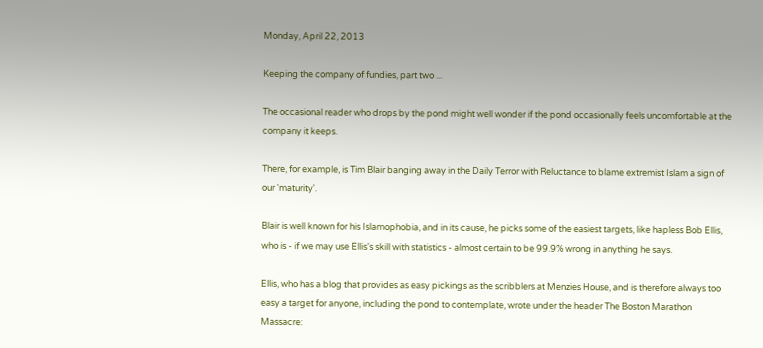Monday, April 22, 2013

Keeping the company of fundies, part two ...

The occasional reader who drops by the pond might well wonder if the pond occasionally feels uncomfortable at the company it keeps.

There, for example, is Tim Blair banging away in the Daily Terror with Reluctance to blame extremist Islam a sign of our 'maturity'.

Blair is well known for his Islamophobia, and in its cause, he picks some of the easiest targets, like hapless Bob Ellis, who is - if we may use Ellis's skill with statistics - almost certain to be 99.9% wrong in anything he says.

Ellis, who has a blog that provides as easy pickings as the scribblers at Menzies House, and is therefore always too easy a target for anyone, including the pond to contemplate, wrote under the header The Boston Marathon Massacre: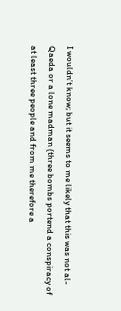I wouldn’t know; but it seems to me likely that this was not al-Qaeda or a lone madman (three bombs portend a conspiracy of at least three people and from me therefore a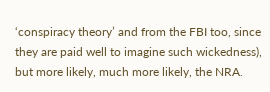‘conspiracy theory’ and from the FBI too, since they are paid well to imagine such wickedness), but more likely, much more likely, the NRA.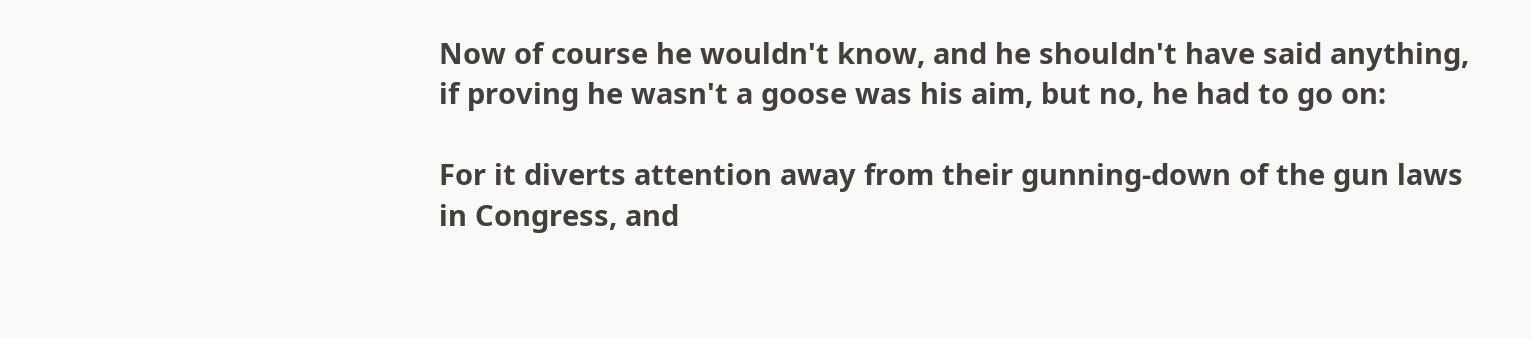Now of course he wouldn't know, and he shouldn't have said anything, if proving he wasn't a goose was his aim, but no, he had to go on:

For it diverts attention away from their gunning-down of the gun laws in Congress, and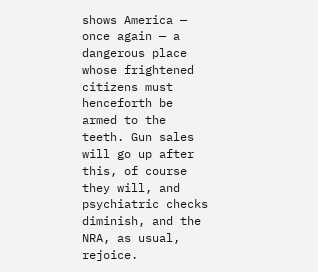shows America — once again — a dangerous place whose frightened citizens must henceforth be armed to the teeth. Gun sales will go up after this, of course they will, and psychiatric checks diminish, and the NRA, as usual, rejoice.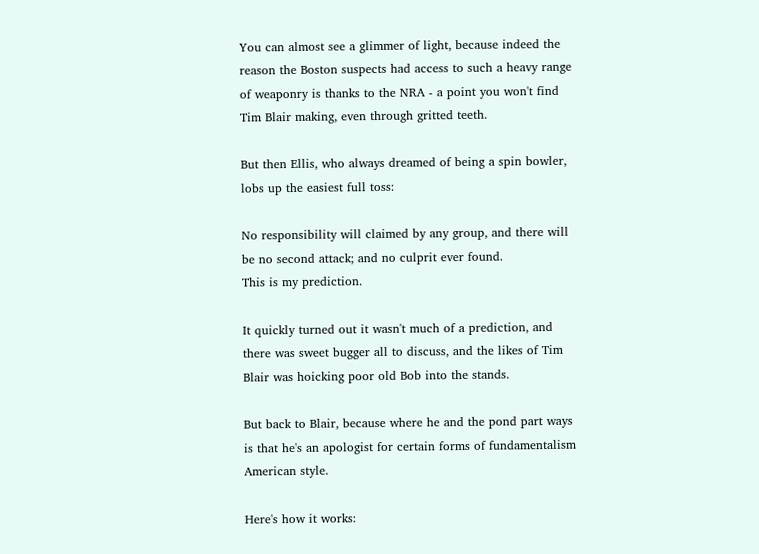You can almost see a glimmer of light, because indeed the reason the Boston suspects had access to such a heavy range of weaponry is thanks to the NRA - a point you won't find Tim Blair making, even through gritted teeth.

But then Ellis, who always dreamed of being a spin bowler, lobs up the easiest full toss:

No responsibility will claimed by any group, and there will be no second attack; and no culprit ever found.
This is my prediction.

It quickly turned out it wasn't much of a prediction, and there was sweet bugger all to discuss, and the likes of Tim Blair was hoicking poor old Bob into the stands.

But back to Blair, because where he and the pond part ways is that he's an apologist for certain forms of fundamentalism American style.

Here's how it works: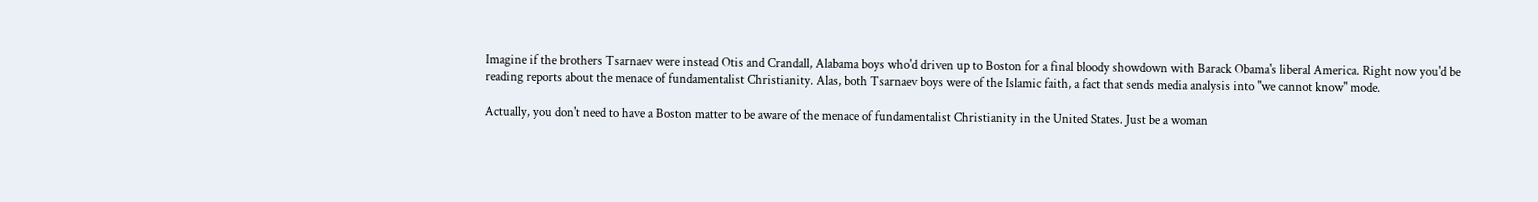Imagine if the brothers Tsarnaev were instead Otis and Crandall, Alabama boys who'd driven up to Boston for a final bloody showdown with Barack Obama's liberal America. Right now you'd be reading reports about the menace of fundamentalist Christianity. Alas, both Tsarnaev boys were of the Islamic faith, a fact that sends media analysis into "we cannot know" mode.

Actually, you don't need to have a Boston matter to be aware of the menace of fundamentalist Christianity in the United States. Just be a woman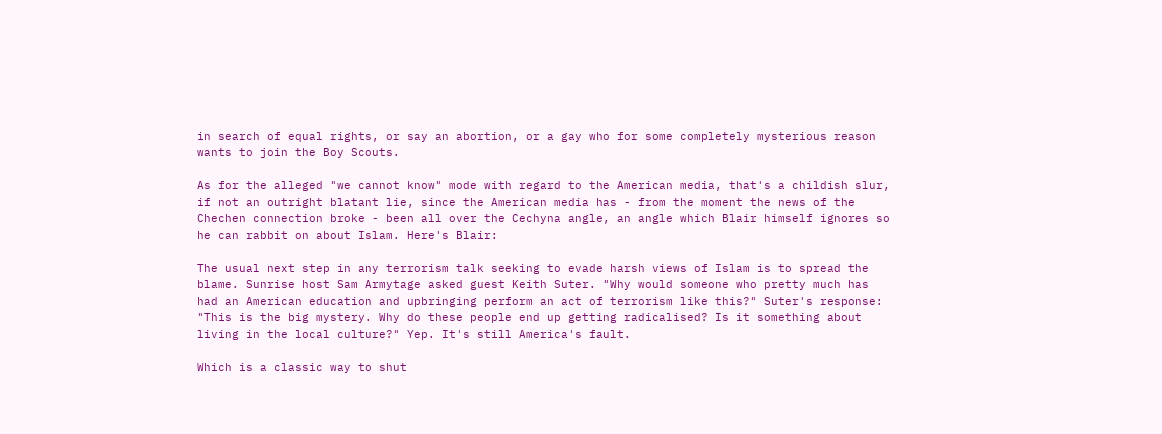in search of equal rights, or say an abortion, or a gay who for some completely mysterious reason wants to join the Boy Scouts.

As for the alleged "we cannot know" mode with regard to the American media, that's a childish slur, if not an outright blatant lie, since the American media has - from the moment the news of the Chechen connection broke - been all over the Cechyna angle, an angle which Blair himself ignores so he can rabbit on about Islam. Here's Blair:

The usual next step in any terrorism talk seeking to evade harsh views of Islam is to spread the blame. Sunrise host Sam Armytage asked guest Keith Suter. "Why would someone who pretty much has had an American education and upbringing perform an act of terrorism like this?" Suter's response: "This is the big mystery. Why do these people end up getting radicalised? Is it something about living in the local culture?" Yep. It's still America's fault.

Which is a classic way to shut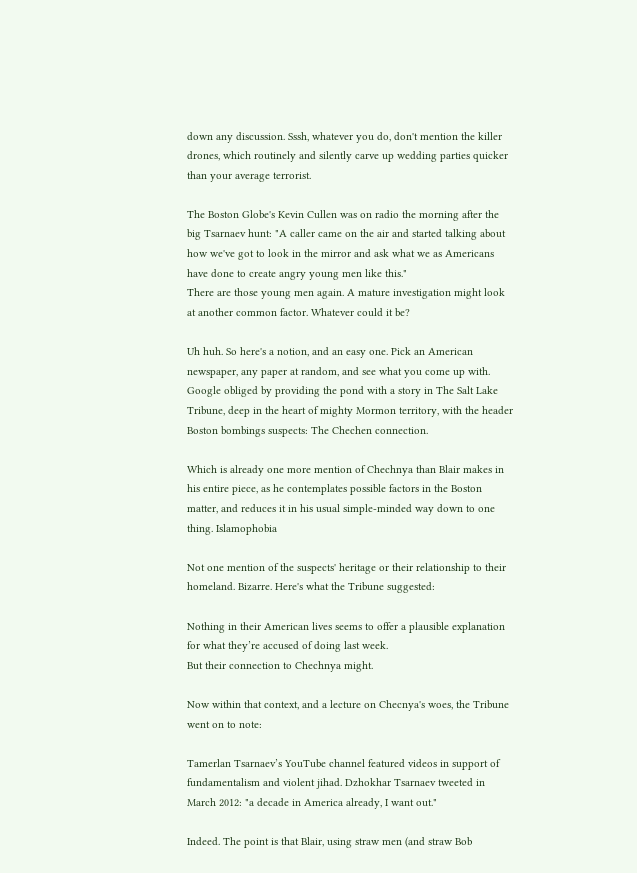down any discussion. Sssh, whatever you do, don't mention the killer drones, which routinely and silently carve up wedding parties quicker than your average terrorist.

The Boston Globe's Kevin Cullen was on radio the morning after the big Tsarnaev hunt: "A caller came on the air and started talking about how we've got to look in the mirror and ask what we as Americans have done to create angry young men like this."
There are those young men again. A mature investigation might look at another common factor. Whatever could it be?

Uh huh. So here's a notion, and an easy one. Pick an American newspaper, any paper at random, and see what you come up with. Google obliged by providing the pond with a story in The Salt Lake Tribune, deep in the heart of mighty Mormon territory, with the header Boston bombings suspects: The Chechen connection.

Which is already one more mention of Chechnya than Blair makes in his entire piece, as he contemplates possible factors in the Boston matter, and reduces it in his usual simple-minded way down to one thing. Islamophobia

Not one mention of the suspects' heritage or their relationship to their homeland. Bizarre. Here's what the Tribune suggested:

Nothing in their American lives seems to offer a plausible explanation for what they’re accused of doing last week.
But their connection to Chechnya might.

Now within that context, and a lecture on Checnya's woes, the Tribune went on to note:

Tamerlan Tsarnaev’s YouTube channel featured videos in support of fundamentalism and violent jihad. Dzhokhar Tsarnaev tweeted in March 2012: "a decade in America already, I want out."

Indeed. The point is that Blair, using straw men (and straw Bob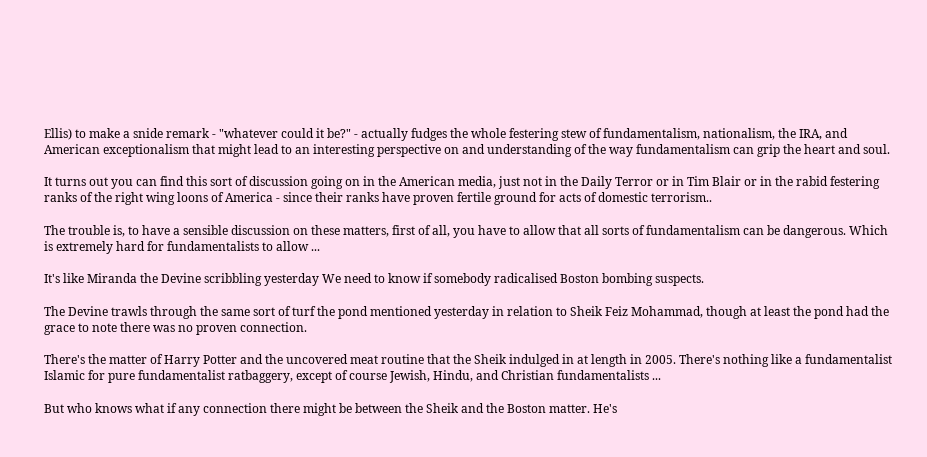Ellis) to make a snide remark - "whatever could it be?" - actually fudges the whole festering stew of fundamentalism, nationalism, the IRA, and American exceptionalism that might lead to an interesting perspective on and understanding of the way fundamentalism can grip the heart and soul.

It turns out you can find this sort of discussion going on in the American media, just not in the Daily Terror or in Tim Blair or in the rabid festering ranks of the right wing loons of America - since their ranks have proven fertile ground for acts of domestic terrorism..

The trouble is, to have a sensible discussion on these matters, first of all, you have to allow that all sorts of fundamentalism can be dangerous. Which is extremely hard for fundamentalists to allow ...

It's like Miranda the Devine scribbling yesterday We need to know if somebody radicalised Boston bombing suspects.

The Devine trawls through the same sort of turf the pond mentioned yesterday in relation to Sheik Feiz Mohammad, though at least the pond had the grace to note there was no proven connection.

There's the matter of Harry Potter and the uncovered meat routine that the Sheik indulged in at length in 2005. There's nothing like a fundamentalist Islamic for pure fundamentalist ratbaggery, except of course Jewish, Hindu, and Christian fundamentalists ...

But who knows what if any connection there might be between the Sheik and the Boston matter. He's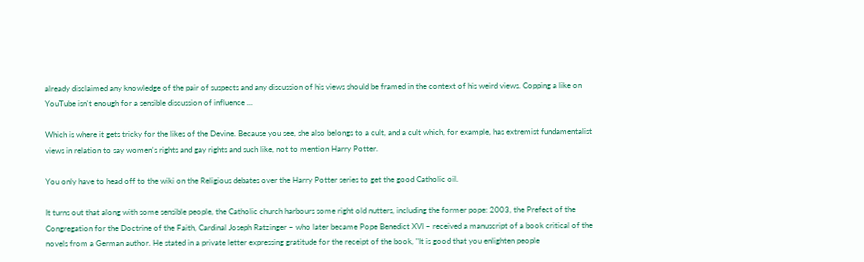already disclaimed any knowledge of the pair of suspects and any discussion of his views should be framed in the context of his weird views. Copping a like on YouTube isn't enough for a sensible discussion of influence ...

Which is where it gets tricky for the likes of the Devine. Because you see, she also belongs to a cult, and a cult which, for example, has extremist fundamentalist views in relation to say women's rights and gay rights and such like, not to mention Harry Potter.

You only have to head off to the wiki on the Religious debates over the Harry Potter series to get the good Catholic oil.

It turns out that along with some sensible people, the Catholic church harbours some right old nutters, including the former pope: 2003, the Prefect of the Congregation for the Doctrine of the Faith, Cardinal Joseph Ratzinger – who later became Pope Benedict XVI – received a manuscript of a book critical of the novels from a German author. He stated in a private letter expressing gratitude for the receipt of the book, "It is good that you enlighten people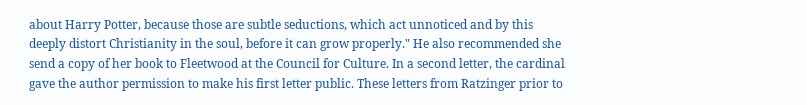about Harry Potter, because those are subtle seductions, which act unnoticed and by this deeply distort Christianity in the soul, before it can grow properly." He also recommended she send a copy of her book to Fleetwood at the Council for Culture. In a second letter, the cardinal gave the author permission to make his first letter public. These letters from Ratzinger prior to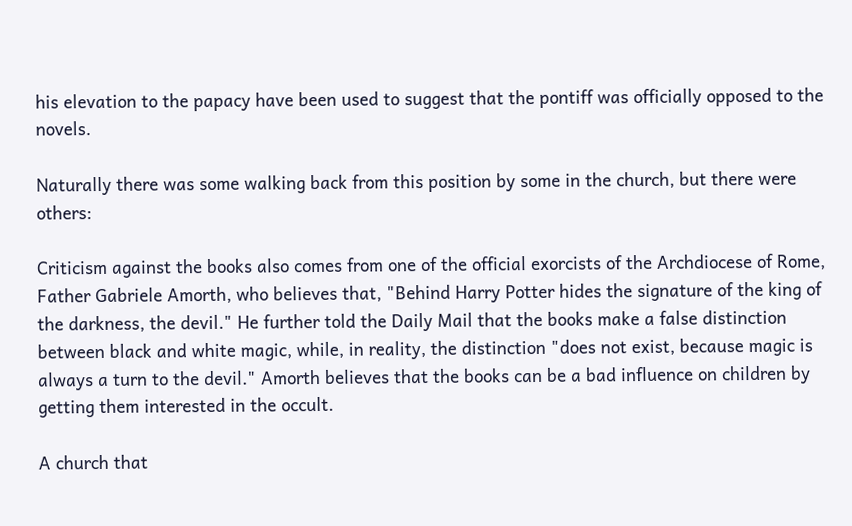his elevation to the papacy have been used to suggest that the pontiff was officially opposed to the novels.

Naturally there was some walking back from this position by some in the church, but there were others:

Criticism against the books also comes from one of the official exorcists of the Archdiocese of Rome, Father Gabriele Amorth, who believes that, "Behind Harry Potter hides the signature of the king of the darkness, the devil." He further told the Daily Mail that the books make a false distinction between black and white magic, while, in reality, the distinction "does not exist, because magic is always a turn to the devil." Amorth believes that the books can be a bad influence on children by getting them interested in the occult.

A church that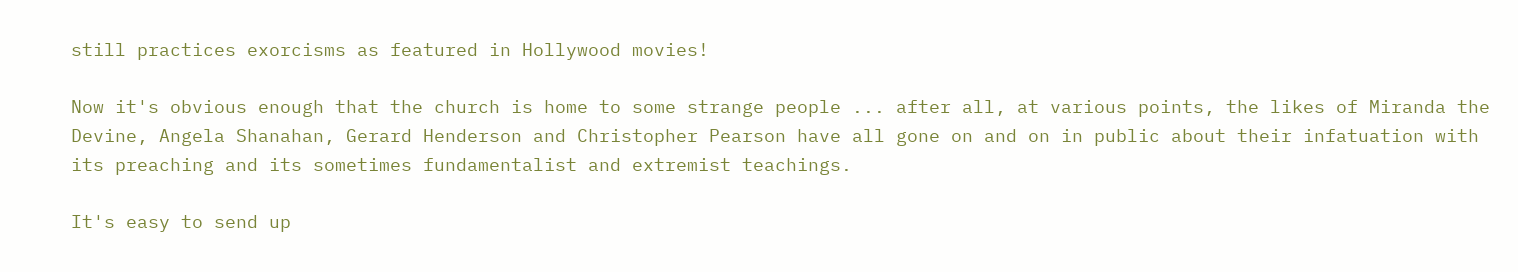still practices exorcisms as featured in Hollywood movies!

Now it's obvious enough that the church is home to some strange people ... after all, at various points, the likes of Miranda the Devine, Angela Shanahan, Gerard Henderson and Christopher Pearson have all gone on and on in public about their infatuation with its preaching and its sometimes fundamentalist and extremist teachings.

It's easy to send up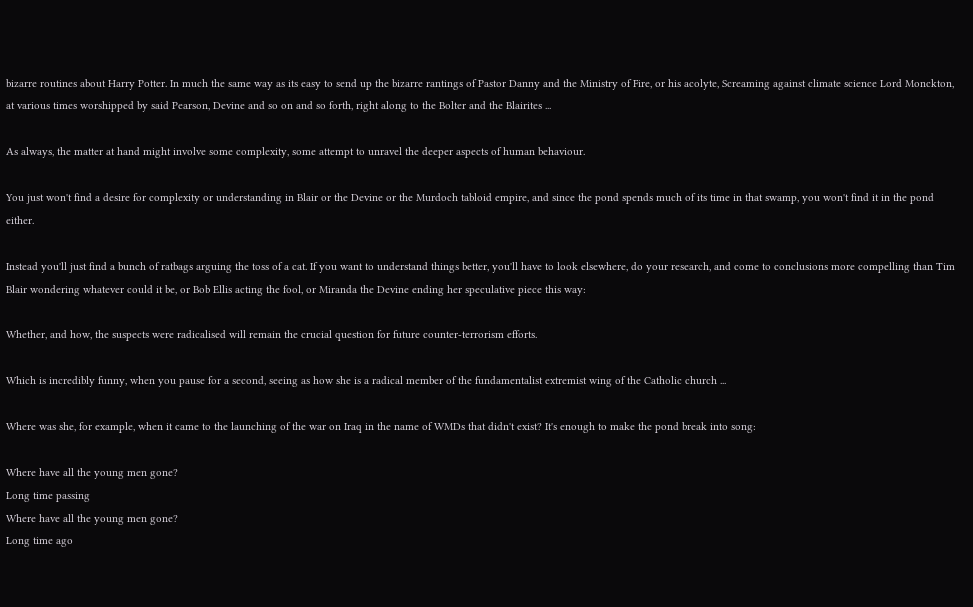bizarre routines about Harry Potter. In much the same way as its easy to send up the bizarre rantings of Pastor Danny and the Ministry of Fire, or his acolyte, Screaming against climate science Lord Monckton, at various times worshipped by said Pearson, Devine and so on and so forth, right along to the Bolter and the Blairites ...

As always, the matter at hand might involve some complexity, some attempt to unravel the deeper aspects of human behaviour.

You just won't find a desire for complexity or understanding in Blair or the Devine or the Murdoch tabloid empire, and since the pond spends much of its time in that swamp, you won't find it in the pond either.

Instead you'll just find a bunch of ratbags arguing the toss of a cat. If you want to understand things better, you'll have to look elsewhere, do your research, and come to conclusions more compelling than Tim Blair wondering whatever could it be, or Bob Ellis acting the fool, or Miranda the Devine ending her speculative piece this way:

Whether, and how, the suspects were radicalised will remain the crucial question for future counter-terrorism efforts.

Which is incredibly funny, when you pause for a second, seeing as how she is a radical member of the fundamentalist extremist wing of the Catholic church ...

Where was she, for example, when it came to the launching of the war on Iraq in the name of WMDs that didn't exist? It's enough to make the pond break into song:

Where have all the young men gone?
Long time passing
Where have all the young men gone?
Long time ago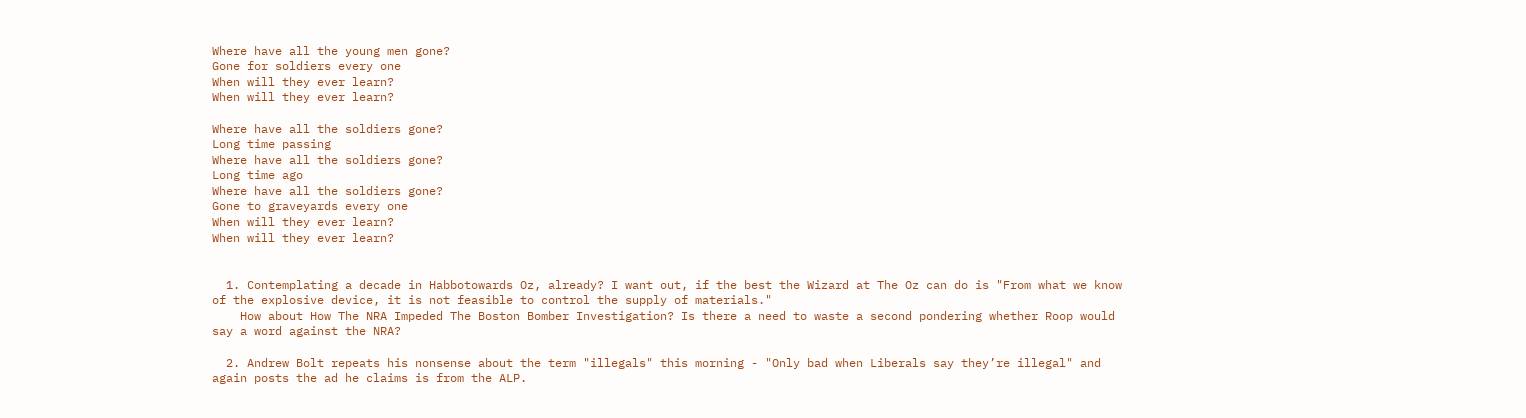Where have all the young men gone?
Gone for soldiers every one
When will they ever learn?
When will they ever learn?

Where have all the soldiers gone?
Long time passing
Where have all the soldiers gone?
Long time ago
Where have all the soldiers gone?
Gone to graveyards every one
When will they ever learn?
When will they ever learn?


  1. Contemplating a decade in Habbotowards Oz, already? I want out, if the best the Wizard at The Oz can do is "From what we know of the explosive device, it is not feasible to control the supply of materials."
    How about How The NRA Impeded The Boston Bomber Investigation? Is there a need to waste a second pondering whether Roop would say a word against the NRA?

  2. Andrew Bolt repeats his nonsense about the term "illegals" this morning - "Only bad when Liberals say they’re illegal" and again posts the ad he claims is from the ALP.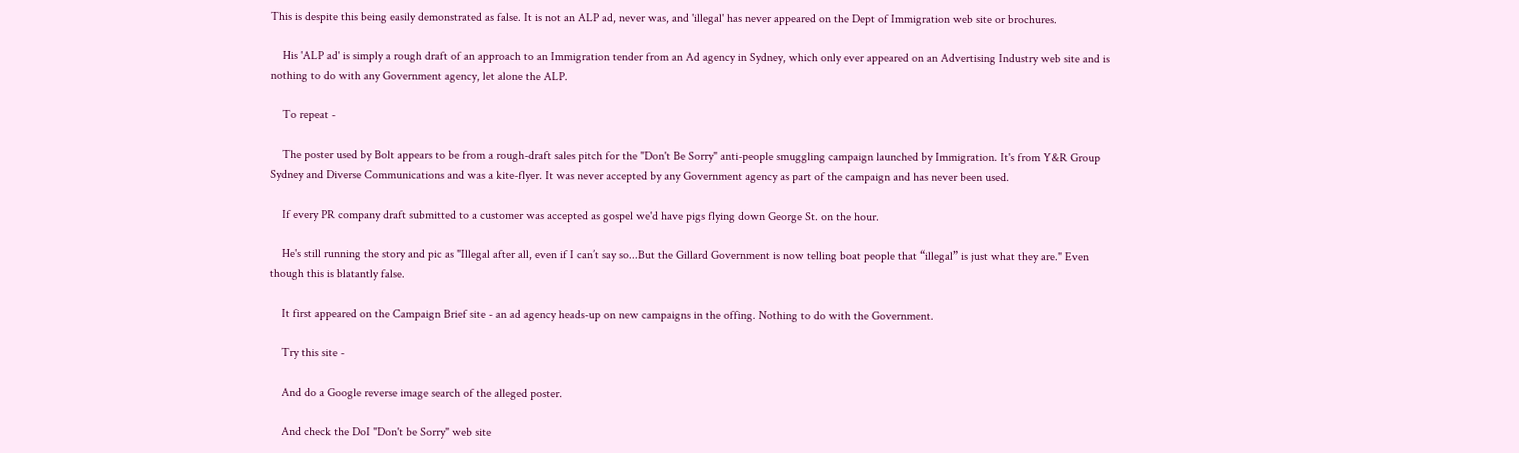This is despite this being easily demonstrated as false. It is not an ALP ad, never was, and 'illegal' has never appeared on the Dept of Immigration web site or brochures.

    His 'ALP ad' is simply a rough draft of an approach to an Immigration tender from an Ad agency in Sydney, which only ever appeared on an Advertising Industry web site and is nothing to do with any Government agency, let alone the ALP.

    To repeat -

    The poster used by Bolt appears to be from a rough-draft sales pitch for the "Don't Be Sorry" anti-people smuggling campaign launched by Immigration. It's from Y&R Group Sydney and Diverse Communications and was a kite-flyer. It was never accepted by any Government agency as part of the campaign and has never been used.

    If every PR company draft submitted to a customer was accepted as gospel we'd have pigs flying down George St. on the hour.

    He's still running the story and pic as "Illegal after all, even if I can’t say so...But the Gillard Government is now telling boat people that “illegal” is just what they are." Even though this is blatantly false.

    It first appeared on the Campaign Brief site - an ad agency heads-up on new campaigns in the offing. Nothing to do with the Government.

    Try this site -

    And do a Google reverse image search of the alleged poster.

    And check the DoI "Don't be Sorry" web site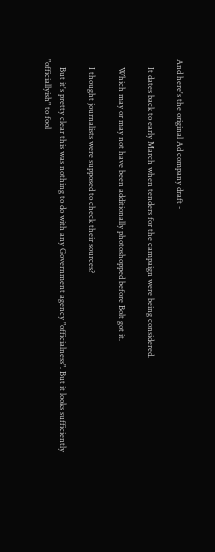And here's the original Ad company draft -

    It dates back to early March when tenders for the campaign were being considered.

    Which may or may not have been additionally photoshopped before Bolt got it.

    I thought journalists were supposed to check their sources?

    But it's pretty clear this was nothing to do with any Government agency "officialness". But it looks sufficiently "officiallyish" to fool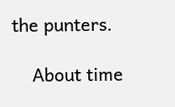the punters.

    About time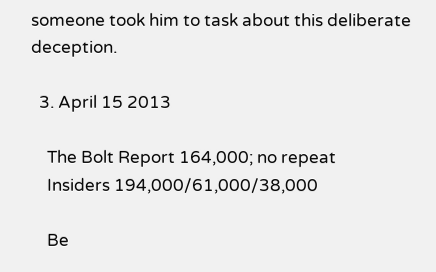someone took him to task about this deliberate deception.

  3. April 15 2013

    The Bolt Report 164,000; no repeat
    Insiders 194,000/61,000/38,000

    Be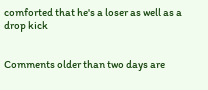comforted that he's a loser as well as a drop kick


Comments older than two days are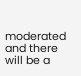moderated and there will be a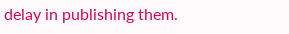delay in publishing them.